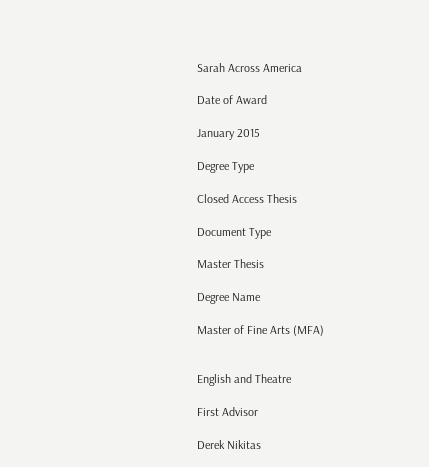Sarah Across America

Date of Award

January 2015

Degree Type

Closed Access Thesis

Document Type

Master Thesis

Degree Name

Master of Fine Arts (MFA)


English and Theatre

First Advisor

Derek Nikitas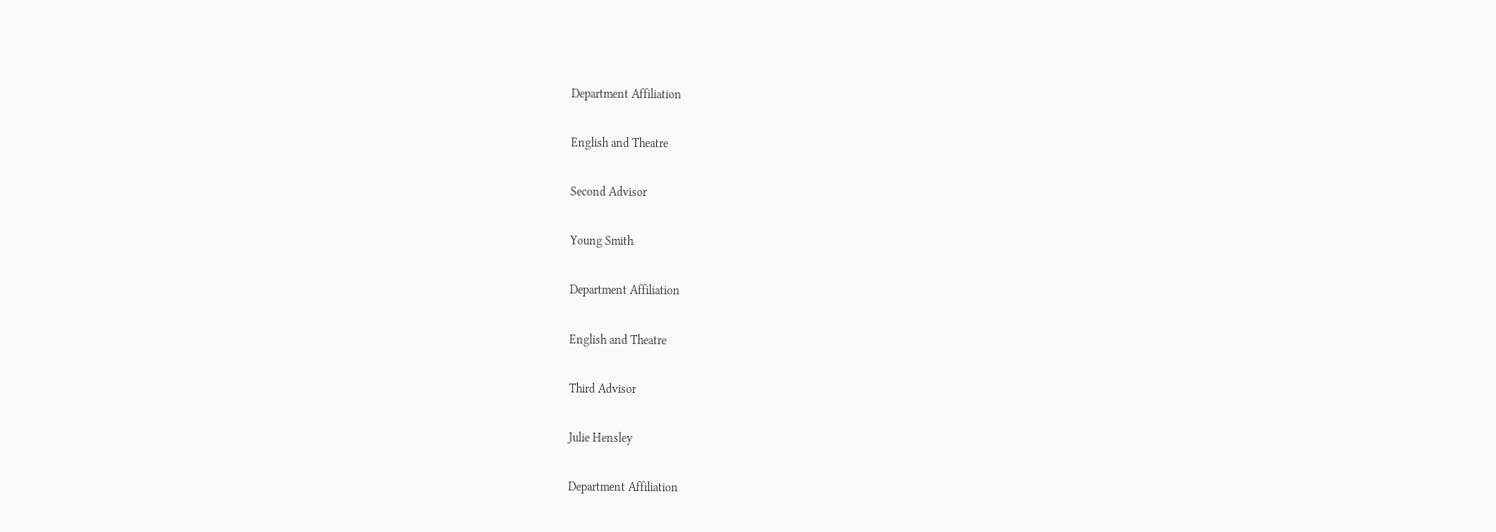Department Affiliation

English and Theatre

Second Advisor

Young Smith

Department Affiliation

English and Theatre

Third Advisor

Julie Hensley

Department Affiliation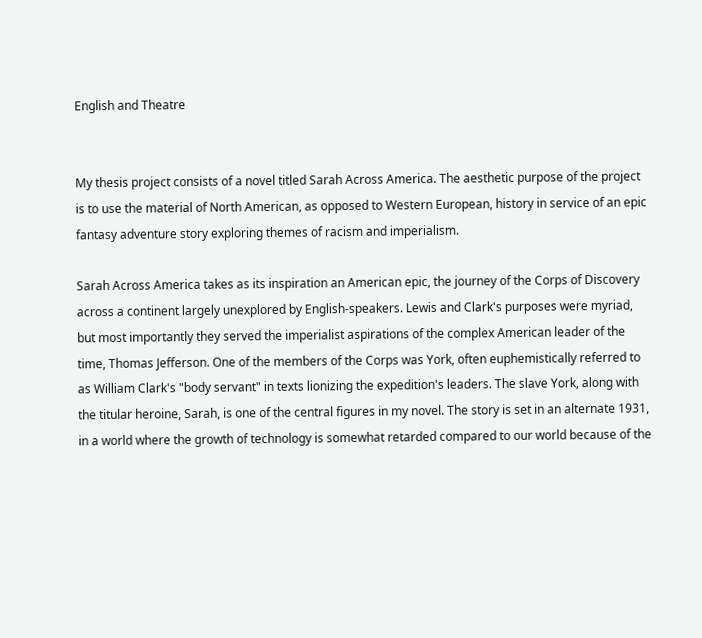English and Theatre


My thesis project consists of a novel titled Sarah Across America. The aesthetic purpose of the project is to use the material of North American, as opposed to Western European, history in service of an epic fantasy adventure story exploring themes of racism and imperialism.

Sarah Across America takes as its inspiration an American epic, the journey of the Corps of Discovery across a continent largely unexplored by English-speakers. Lewis and Clark's purposes were myriad, but most importantly they served the imperialist aspirations of the complex American leader of the time, Thomas Jefferson. One of the members of the Corps was York, often euphemistically referred to as William Clark's "body servant" in texts lionizing the expedition's leaders. The slave York, along with the titular heroine, Sarah, is one of the central figures in my novel. The story is set in an alternate 1931, in a world where the growth of technology is somewhat retarded compared to our world because of the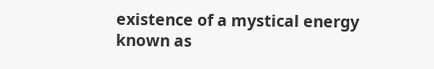existence of a mystical energy known as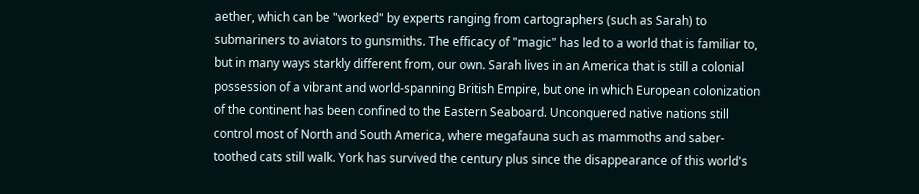aether, which can be "worked" by experts ranging from cartographers (such as Sarah) to submariners to aviators to gunsmiths. The efficacy of "magic" has led to a world that is familiar to, but in many ways starkly different from, our own. Sarah lives in an America that is still a colonial possession of a vibrant and world-spanning British Empire, but one in which European colonization of the continent has been confined to the Eastern Seaboard. Unconquered native nations still control most of North and South America, where megafauna such as mammoths and saber-toothed cats still walk. York has survived the century plus since the disappearance of this world's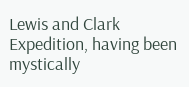Lewis and Clark Expedition, having been mystically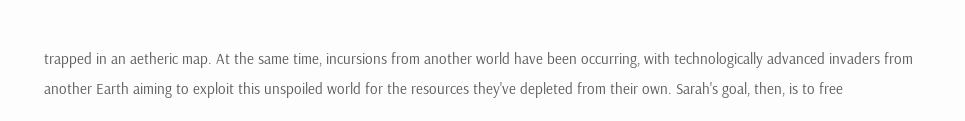trapped in an aetheric map. At the same time, incursions from another world have been occurring, with technologically advanced invaders from another Earth aiming to exploit this unspoiled world for the resources they've depleted from their own. Sarah's goal, then, is to free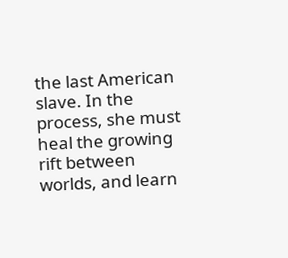the last American slave. In the process, she must heal the growing rift between worlds, and learn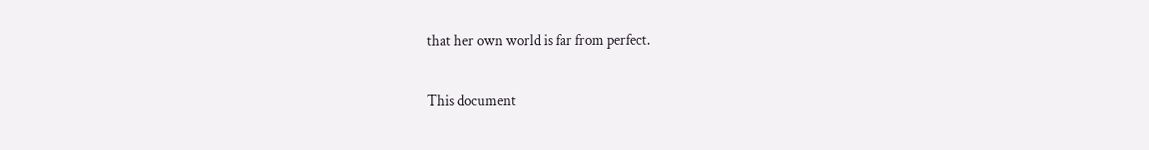that her own world is far from perfect.

This document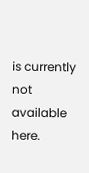is currently not available here.